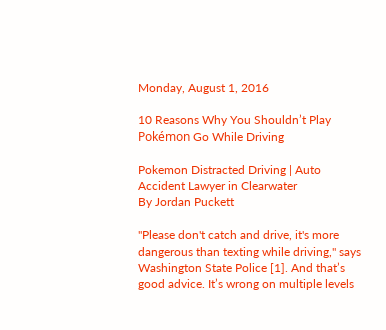Monday, August 1, 2016

10 Reasons Why You Shouldn’t Play Pokémon Go While Driving

Pokemon Distracted Driving | Auto Accident Lawyer in Clearwater
By Jordan Puckett

"Please don't catch and drive, it's more dangerous than texting while driving," says Washington State Police [1]. And that’s good advice. It’s wrong on multiple levels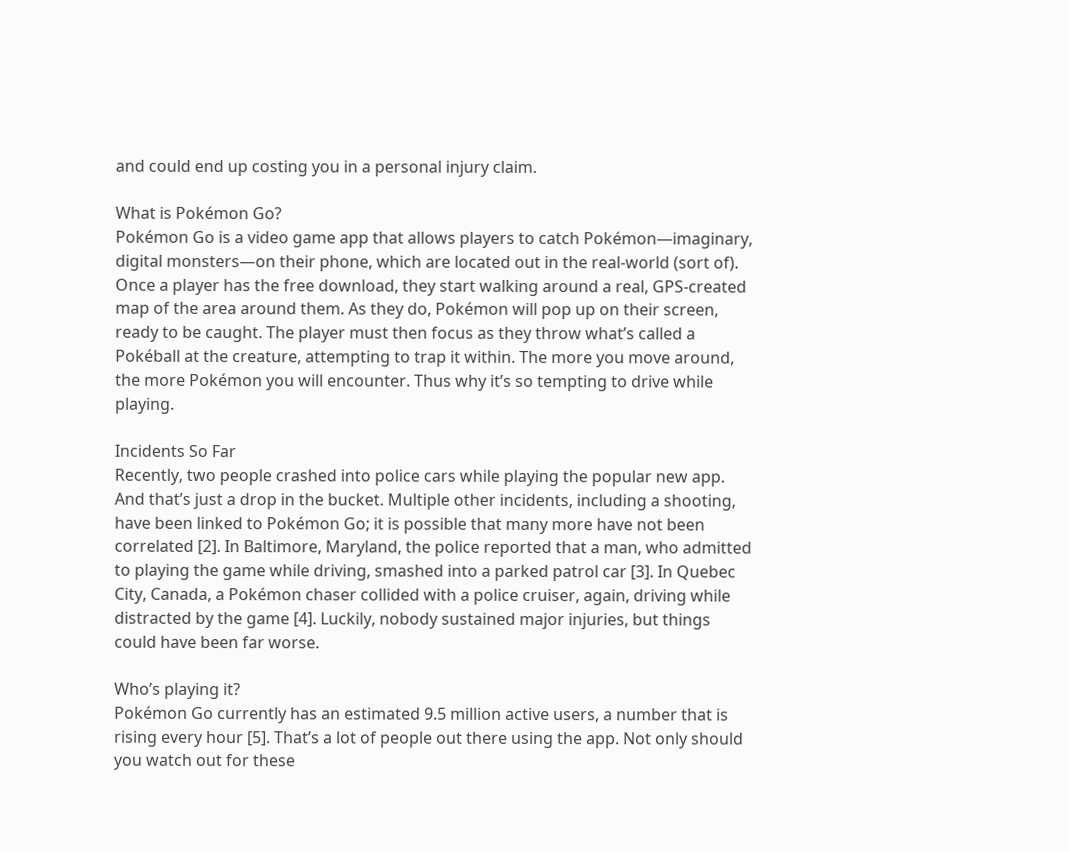and could end up costing you in a personal injury claim.

What is Pokémon Go?
Pokémon Go is a video game app that allows players to catch Pokémon—imaginary, digital monsters—on their phone, which are located out in the real-world (sort of). Once a player has the free download, they start walking around a real, GPS-created map of the area around them. As they do, Pokémon will pop up on their screen, ready to be caught. The player must then focus as they throw what’s called a Pokéball at the creature, attempting to trap it within. The more you move around, the more Pokémon you will encounter. Thus why it’s so tempting to drive while playing.

Incidents So Far
Recently, two people crashed into police cars while playing the popular new app. And that’s just a drop in the bucket. Multiple other incidents, including a shooting, have been linked to Pokémon Go; it is possible that many more have not been correlated [2]. In Baltimore, Maryland, the police reported that a man, who admitted to playing the game while driving, smashed into a parked patrol car [3]. In Quebec City, Canada, a Pokémon chaser collided with a police cruiser, again, driving while distracted by the game [4]. Luckily, nobody sustained major injuries, but things could have been far worse.

Who’s playing it?
Pokémon Go currently has an estimated 9.5 million active users, a number that is rising every hour [5]. That’s a lot of people out there using the app. Not only should you watch out for these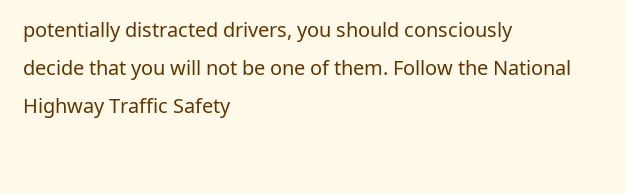potentially distracted drivers, you should consciously decide that you will not be one of them. Follow the National Highway Traffic Safety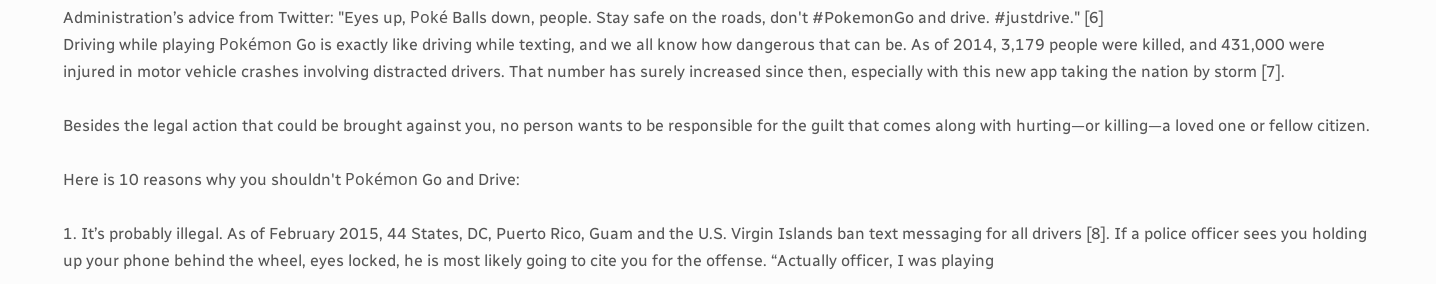Administration’s advice from Twitter: "Eyes up, Poké Balls down, people. Stay safe on the roads, don't #PokemonGo and drive. #justdrive." [6]
Driving while playing Pokémon Go is exactly like driving while texting, and we all know how dangerous that can be. As of 2014, 3,179 people were killed, and 431,000 were injured in motor vehicle crashes involving distracted drivers. That number has surely increased since then, especially with this new app taking the nation by storm [7].

Besides the legal action that could be brought against you, no person wants to be responsible for the guilt that comes along with hurting—or killing—a loved one or fellow citizen.

Here is 10 reasons why you shouldn't Pokémon Go and Drive:

1. It’s probably illegal. As of February 2015, 44 States, DC, Puerto Rico, Guam and the U.S. Virgin Islands ban text messaging for all drivers [8]. If a police officer sees you holding up your phone behind the wheel, eyes locked, he is most likely going to cite you for the offense. “Actually officer, I was playing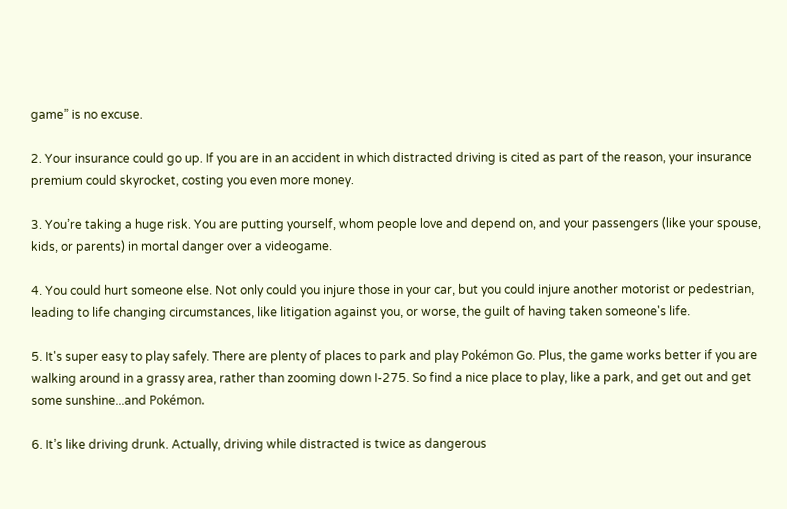game” is no excuse.

2. Your insurance could go up. If you are in an accident in which distracted driving is cited as part of the reason, your insurance premium could skyrocket, costing you even more money.

3. You’re taking a huge risk. You are putting yourself, whom people love and depend on, and your passengers (like your spouse, kids, or parents) in mortal danger over a videogame.

4. You could hurt someone else. Not only could you injure those in your car, but you could injure another motorist or pedestrian, leading to life changing circumstances, like litigation against you, or worse, the guilt of having taken someone's life.

5. It's super easy to play safely. There are plenty of places to park and play Pokémon Go. Plus, the game works better if you are walking around in a grassy area, rather than zooming down I-275. So find a nice place to play, like a park, and get out and get some sunshine...and Pokémon.

6. It’s like driving drunk. Actually, driving while distracted is twice as dangerous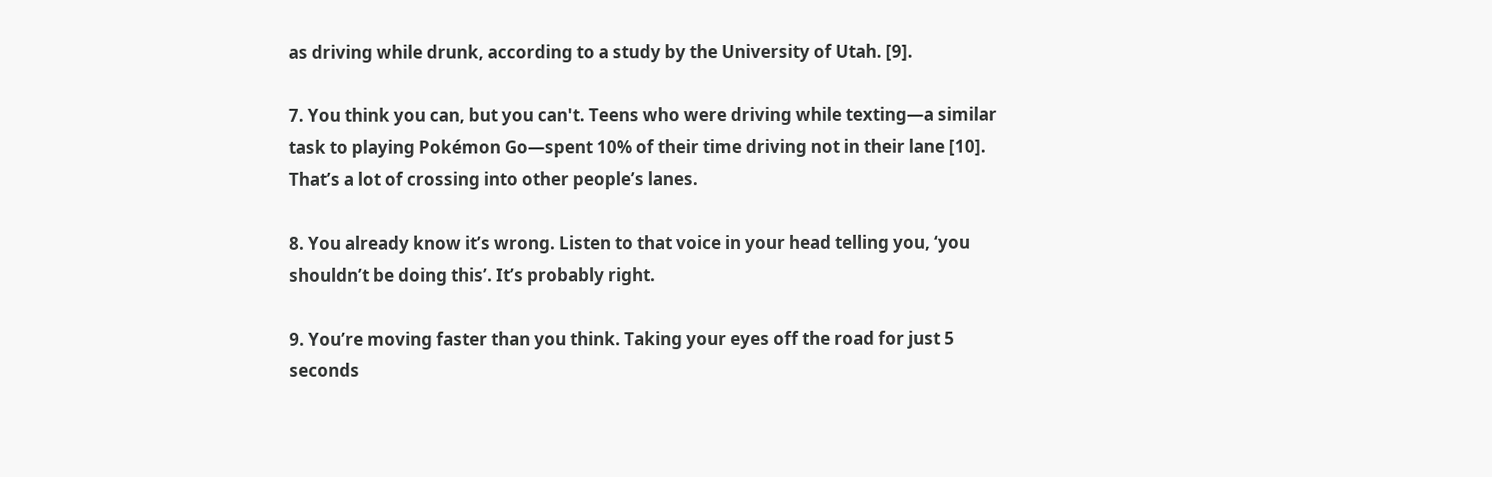as driving while drunk, according to a study by the University of Utah. [9].

7. You think you can, but you can't. Teens who were driving while texting—a similar task to playing Pokémon Go—spent 10% of their time driving not in their lane [10]. That’s a lot of crossing into other people’s lanes.

8. You already know it’s wrong. Listen to that voice in your head telling you, ‘you shouldn’t be doing this’. It’s probably right.

9. You’re moving faster than you think. Taking your eyes off the road for just 5 seconds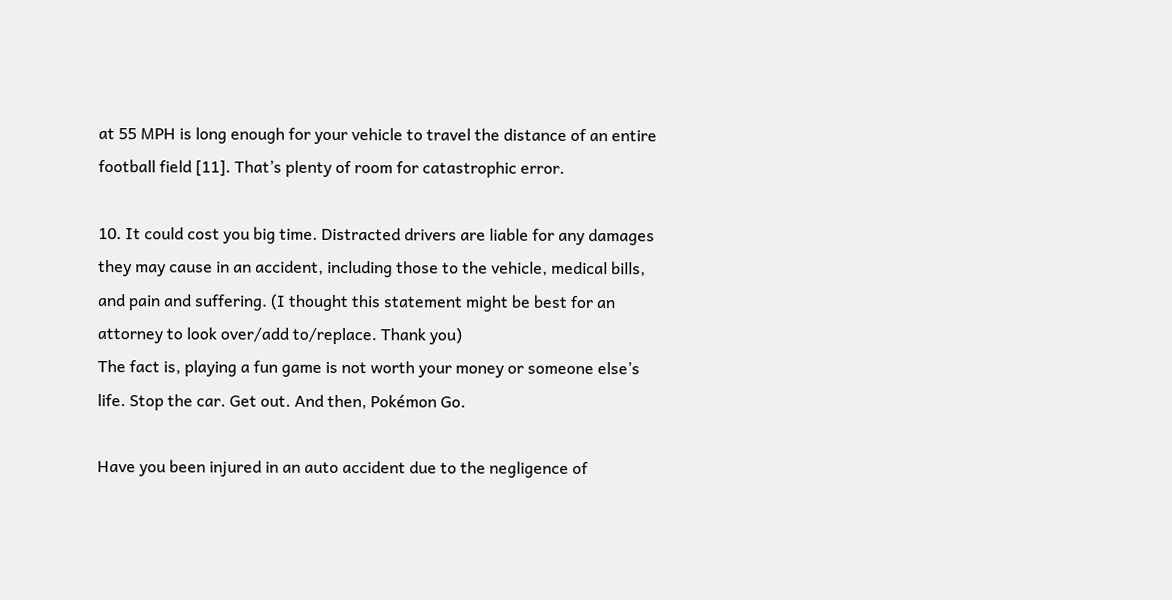at 55 MPH is long enough for your vehicle to travel the distance of an entire football field [11]. That’s plenty of room for catastrophic error.

10. It could cost you big time. Distracted drivers are liable for any damages they may cause in an accident, including those to the vehicle, medical bills, and pain and suffering. (I thought this statement might be best for an attorney to look over/add to/replace. Thank you)
The fact is, playing a fun game is not worth your money or someone else’s life. Stop the car. Get out. And then, Pokémon Go.

Have you been injured in an auto accident due to the negligence of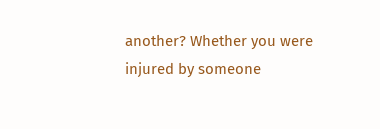another? Whether you were injured by someone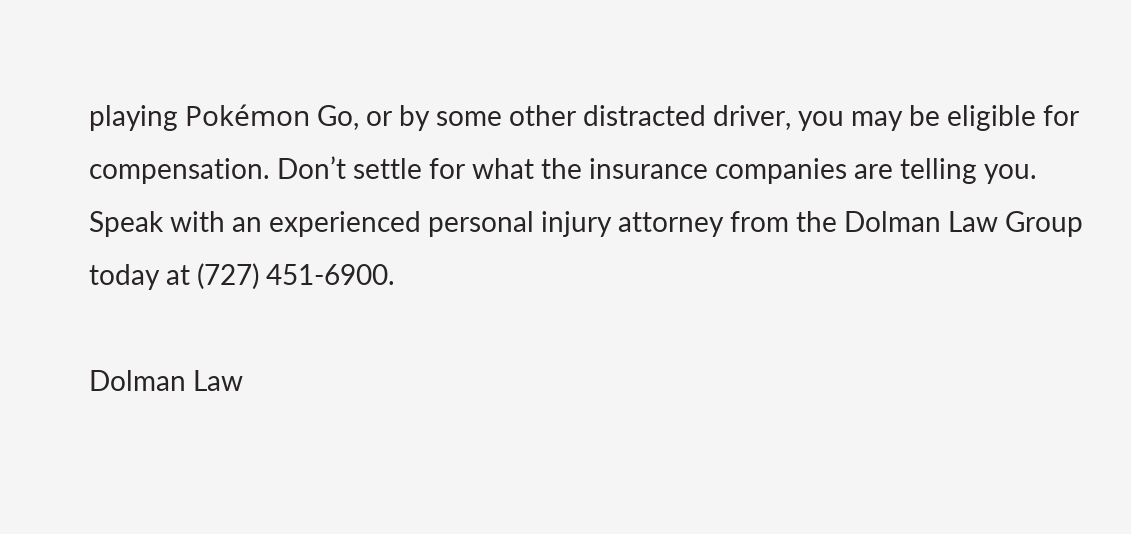playing Pokémon Go, or by some other distracted driver, you may be eligible for compensation. Don’t settle for what the insurance companies are telling you. Speak with an experienced personal injury attorney from the Dolman Law Group today at (727) 451-6900.

Dolman Law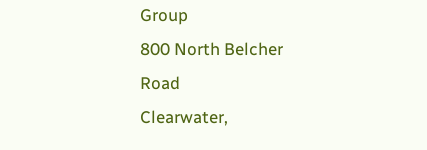Group
800 North Belcher Road
Clearwater,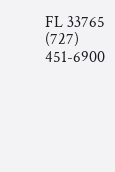FL 33765
(727) 451-6900